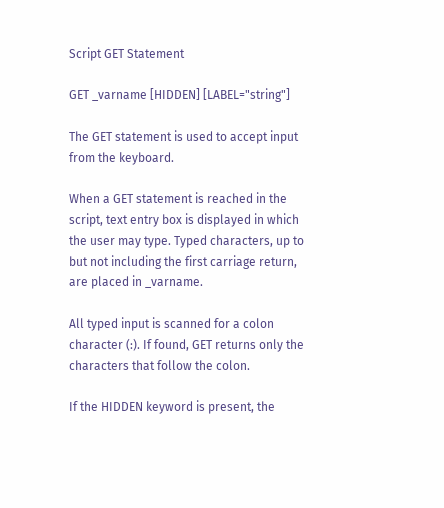Script GET Statement

GET _varname [HIDDEN] [LABEL="string"]

The GET statement is used to accept input from the keyboard.

When a GET statement is reached in the script, text entry box is displayed in which the user may type. Typed characters, up to but not including the first carriage return, are placed in _varname.

All typed input is scanned for a colon character (:). If found, GET returns only the characters that follow the colon.

If the HIDDEN keyword is present, the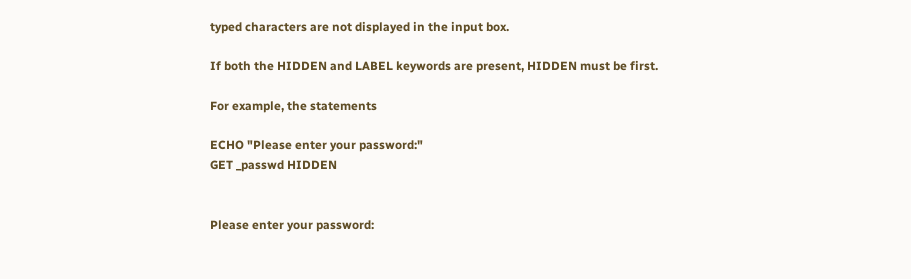typed characters are not displayed in the input box.

If both the HIDDEN and LABEL keywords are present, HIDDEN must be first.

For example, the statements

ECHO "Please enter your password:"
GET _passwd HIDDEN


Please enter your password: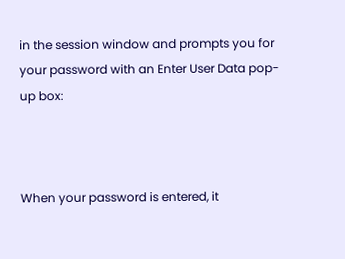in the session window and prompts you for your password with an Enter User Data pop-up box:



When your password is entered, it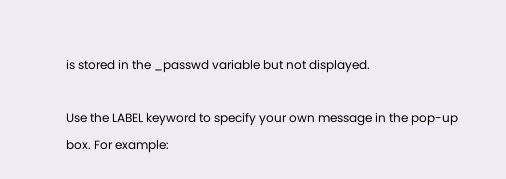is stored in the _passwd variable but not displayed.

Use the LABEL keyword to specify your own message in the pop-up box. For example: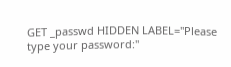GET _passwd HIDDEN LABEL="Please type your password:"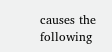causes the following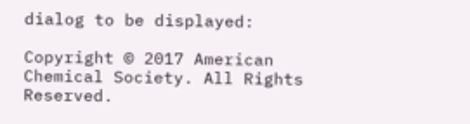dialog to be displayed:

Copyright © 2017 American Chemical Society. All Rights Reserved.